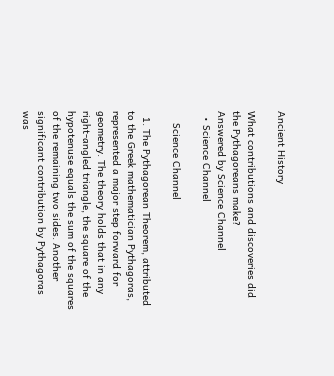Ancient History

What contributions and discoveries did the Pythagoreans make?
Answered by Science Channel
  • Science Channel

    Science Channel

  1. The Pythagorean Theorem, attributed to the Greek mathematician Pythagoras, represented a major step forward for geometry. The theory holds that in any right-angled triangle, the square of the hypotenuse equals the sum of the squares of the remaining two sides. Another significant contribution by Pythagoras was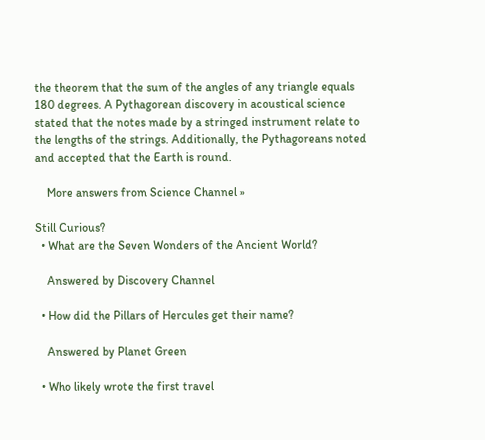the theorem that the sum of the angles of any triangle equals 180 degrees. A Pythagorean discovery in acoustical science stated that the notes made by a stringed instrument relate to the lengths of the strings. Additionally, the Pythagoreans noted and accepted that the Earth is round.

    More answers from Science Channel »

Still Curious?
  • What are the Seven Wonders of the Ancient World?

    Answered by Discovery Channel

  • How did the Pillars of Hercules get their name?

    Answered by Planet Green

  • Who likely wrote the first travel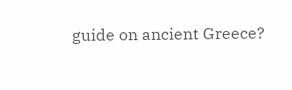guide on ancient Greece?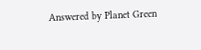Answered by Planet Green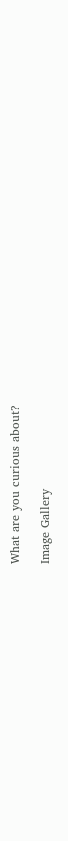What are you curious about?

Image Gallery